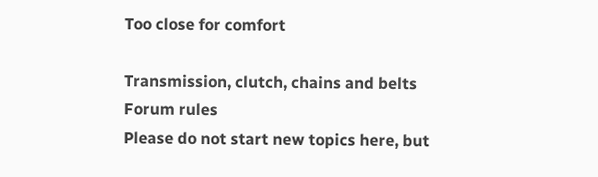Too close for comfort

Transmission, clutch, chains and belts
Forum rules
Please do not start new topics here, but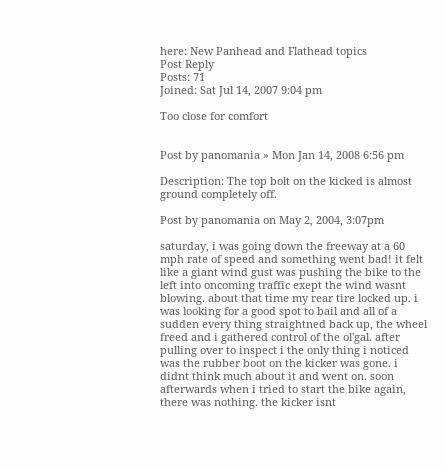here: New Panhead and Flathead topics
Post Reply
Posts: 71
Joined: Sat Jul 14, 2007 9:04 pm

Too close for comfort


Post by panomania » Mon Jan 14, 2008 6:56 pm

Description: The top bolt on the kicked is almost ground completely off.

Post by panomania on May 2, 2004, 3:07pm

saturday, i was going down the freeway at a 60 mph rate of speed and something went bad! it felt like a giant wind gust was pushing the bike to the left into oncoming traffic exept the wind wasnt blowing. about that time my rear tire locked up. i was looking for a good spot to bail and all of a sudden every thing straightned back up, the wheel freed and i gathered control of the ol'gal. after pulling over to inspect i the only thing i noticed was the rubber boot on the kicker was gone. i didnt think much about it and went on. soon afterwards when i tried to start the bike again, there was nothing. the kicker isnt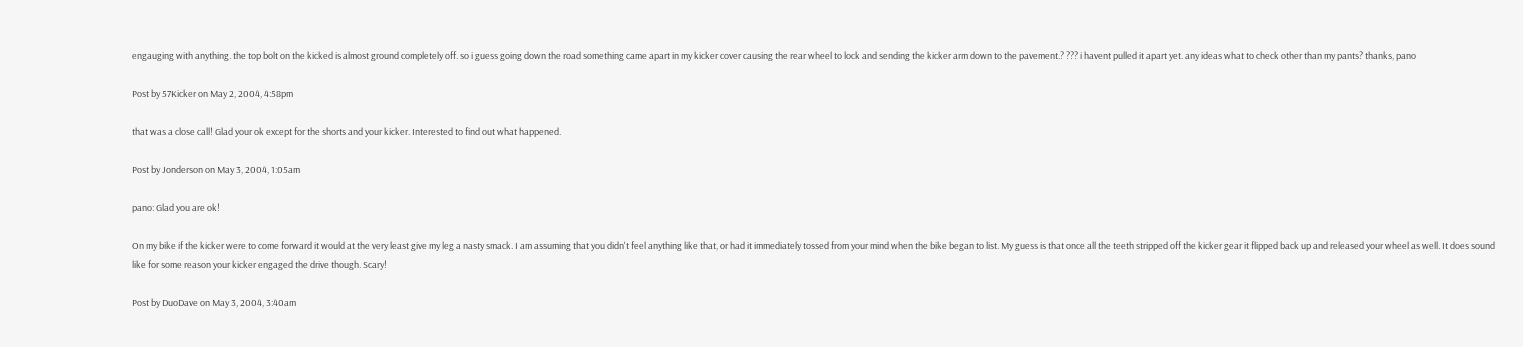engauging with anything. the top bolt on the kicked is almost ground completely off. so i guess going down the road something came apart in my kicker cover causing the rear wheel to lock and sending the kicker arm down to the pavement.? ??? i havent pulled it apart yet. any ideas what to check other than my pants? thanks, pano

Post by 57Kicker on May 2, 2004, 4:58pm

that was a close call! Glad your ok except for the shorts and your kicker. Interested to find out what happened.

Post by Jonderson on May 3, 2004, 1:05am

pano: Glad you are ok!

On my bike if the kicker were to come forward it would at the very least give my leg a nasty smack. I am assuming that you didn't feel anything like that, or had it immediately tossed from your mind when the bike began to list. My guess is that once all the teeth stripped off the kicker gear it flipped back up and released your wheel as well. It does sound like for some reason your kicker engaged the drive though. Scary!

Post by DuoDave on May 3, 2004, 3:40am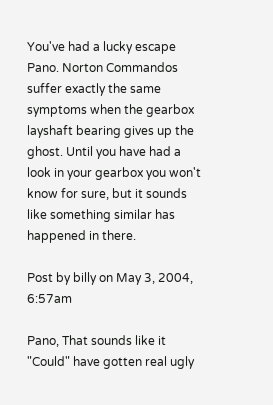You've had a lucky escape Pano. Norton Commandos suffer exactly the same symptoms when the gearbox layshaft bearing gives up the ghost. Until you have had a look in your gearbox you won't know for sure, but it sounds like something similar has happened in there.

Post by billy on May 3, 2004, 6:57am

Pano, That sounds like it "Could" have gotten real ugly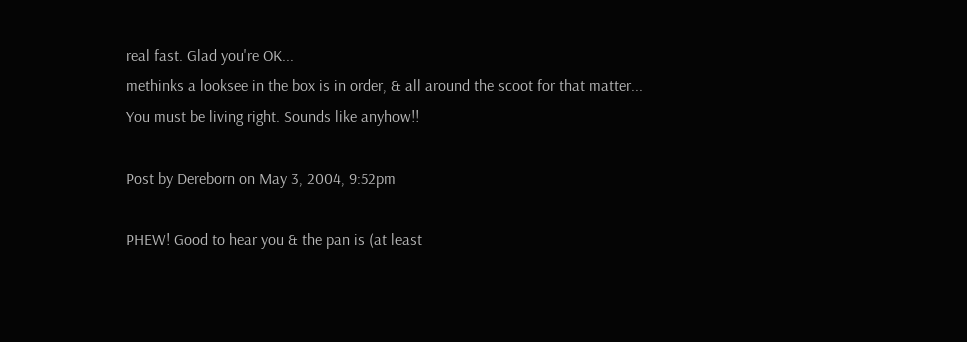real fast. Glad you're OK...
methinks a looksee in the box is in order, & all around the scoot for that matter...
You must be living right. Sounds like anyhow!!

Post by Dereborn on May 3, 2004, 9:52pm

PHEW! Good to hear you & the pan is (at least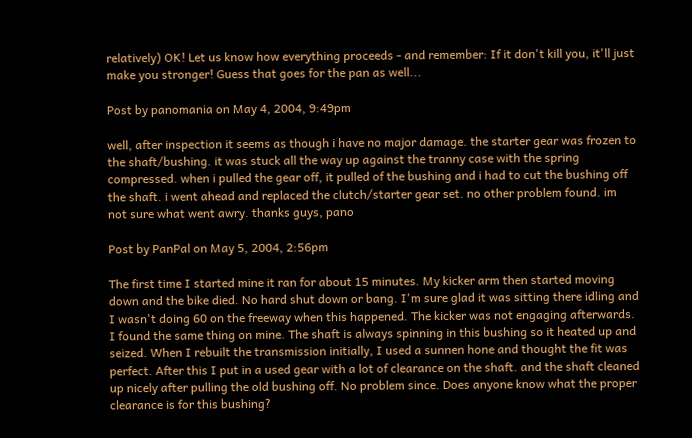relatively) OK! Let us know how everything proceeds - and remember: If it don't kill you, it'll just make you stronger! Guess that goes for the pan as well...

Post by panomania on May 4, 2004, 9:49pm

well, after inspection it seems as though i have no major damage. the starter gear was frozen to the shaft/bushing. it was stuck all the way up against the tranny case with the spring compressed. when i pulled the gear off, it pulled of the bushing and i had to cut the bushing off the shaft. i went ahead and replaced the clutch/starter gear set. no other problem found. im not sure what went awry. thanks guys, pano

Post by PanPal on May 5, 2004, 2:56pm

The first time I started mine it ran for about 15 minutes. My kicker arm then started moving down and the bike died. No hard shut down or bang. I'm sure glad it was sitting there idling and I wasn't doing 60 on the freeway when this happened. The kicker was not engaging afterwards. I found the same thing on mine. The shaft is always spinning in this bushing so it heated up and seized. When I rebuilt the transmission initially, I used a sunnen hone and thought the fit was perfect. After this I put in a used gear with a lot of clearance on the shaft. and the shaft cleaned up nicely after pulling the old bushing off. No problem since. Does anyone know what the proper clearance is for this bushing?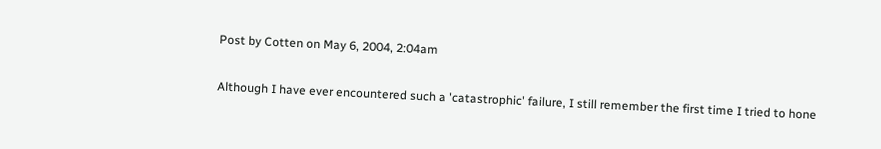Post by Cotten on May 6, 2004, 2:04am

Although I have ever encountered such a 'catastrophic' failure, I still remember the first time I tried to hone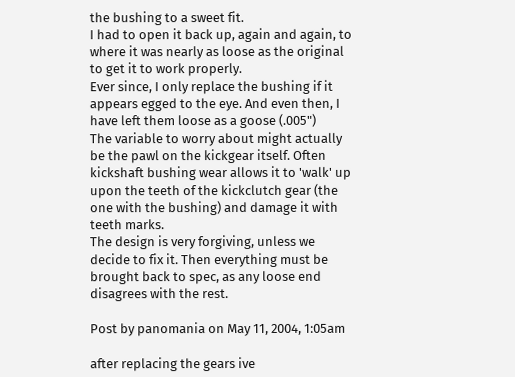the bushing to a sweet fit.
I had to open it back up, again and again, to where it was nearly as loose as the original to get it to work properly.
Ever since, I only replace the bushing if it appears egged to the eye. And even then, I have left them loose as a goose (.005")
The variable to worry about might actually be the pawl on the kickgear itself. Often kickshaft bushing wear allows it to 'walk' up upon the teeth of the kickclutch gear (the one with the bushing) and damage it with teeth marks.
The design is very forgiving, unless we decide to fix it. Then everything must be brought back to spec, as any loose end disagrees with the rest.

Post by panomania on May 11, 2004, 1:05am

after replacing the gears ive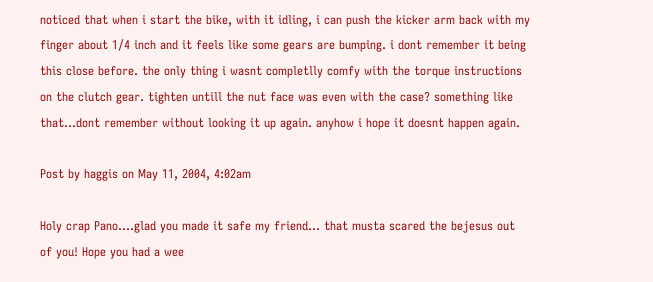noticed that when i start the bike, with it idling, i can push the kicker arm back with my finger about 1/4 inch and it feels like some gears are bumping. i dont remember it being this close before. the only thing i wasnt completlly comfy with the torque instructions on the clutch gear. tighten untill the nut face was even with the case? something like that...dont remember without looking it up again. anyhow i hope it doesnt happen again.

Post by haggis on May 11, 2004, 4:02am

Holy crap Pano....glad you made it safe my friend... that musta scared the bejesus out of you! Hope you had a wee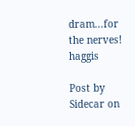dram...for the nerves! haggis

Post by Sidecar on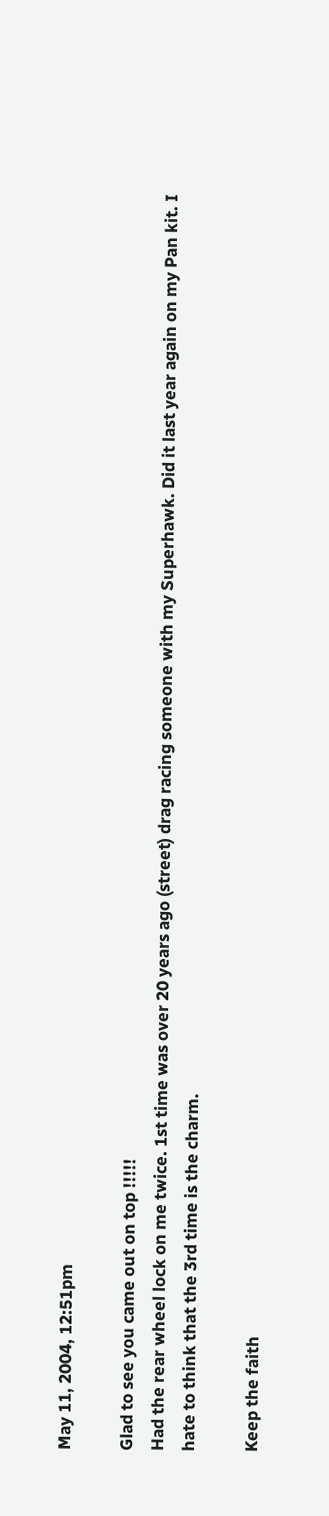May 11, 2004, 12:51pm

Glad to see you came out on top !!!!!
Had the rear wheel lock on me twice. 1st time was over 20 years ago (street) drag racing someone with my Superhawk. Did it last year again on my Pan kit. I hate to think that the 3rd time is the charm.

Keep the faith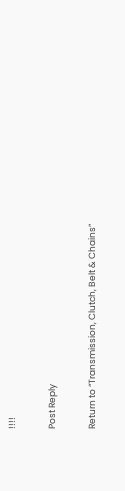!!!!

Post Reply

Return to “Transmission, Clutch, Belt & Chains”